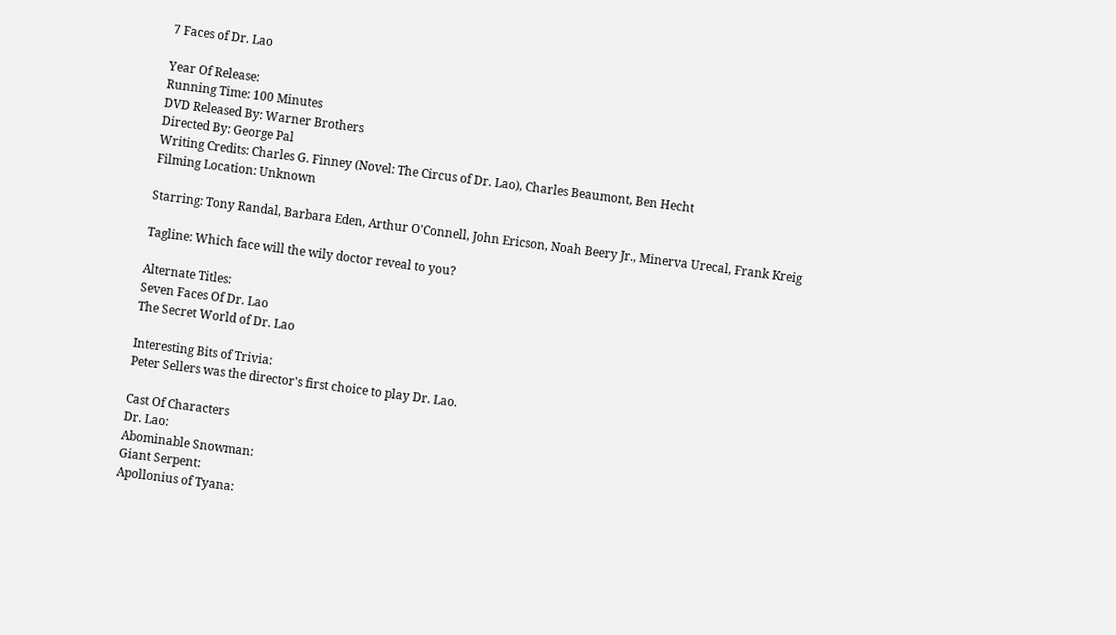7 Faces of Dr. Lao

Year Of Release:
Running Time: 100 Minutes
DVD Released By: Warner Brothers
Directed By: George Pal
Writing Credits: Charles G. Finney (Novel: The Circus of Dr. Lao), Charles Beaumont, Ben Hecht
Filming Location: Unknown

Starring: Tony Randal, Barbara Eden, Arthur O'Connell, John Ericson, Noah Beery Jr., Minerva Urecal, Frank Kreig

Tagline: Which face will the wily doctor reveal to you?

Alternate Titles:
Seven Faces Of Dr. Lao
The Secret World of Dr. Lao

Interesting Bits of Trivia:
Peter Sellers was the director's first choice to play Dr. Lao.

Cast Of Characters
Dr. Lao:
Abominable Snowman:
Giant Serpent:
Apollonius of Tyana: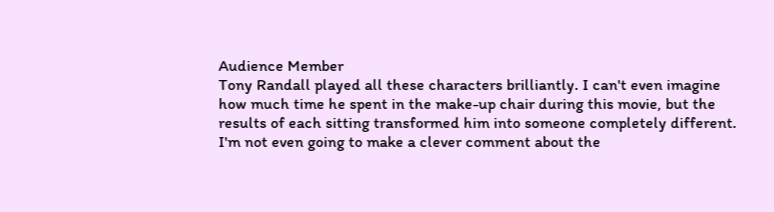Audience Member
Tony Randall played all these characters brilliantly. I can't even imagine how much time he spent in the make-up chair during this movie, but the results of each sitting transformed him into someone completely different. I'm not even going to make a clever comment about the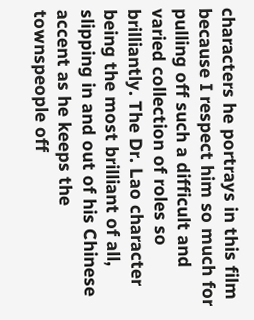characters he portrays in this film because I respect him so much for pulling off such a difficult and varied collection of roles so brilliantly. The Dr. Lao character being the most brilliant of all, slipping in and out of his Chinese accent as he keeps the townspeople off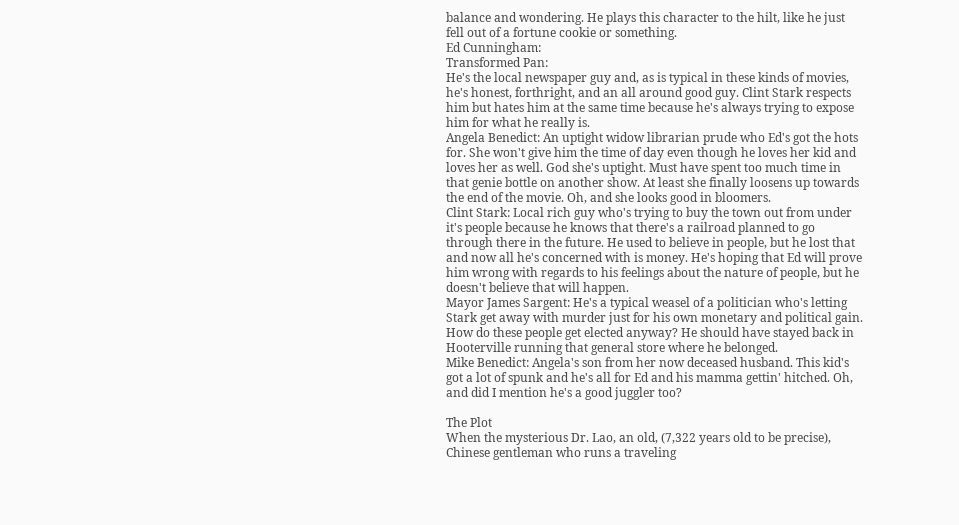balance and wondering. He plays this character to the hilt, like he just fell out of a fortune cookie or something.
Ed Cunningham:
Transformed Pan:
He's the local newspaper guy and, as is typical in these kinds of movies, he's honest, forthright, and an all around good guy. Clint Stark respects him but hates him at the same time because he's always trying to expose him for what he really is.
Angela Benedict: An uptight widow librarian prude who Ed's got the hots for. She won't give him the time of day even though he loves her kid and loves her as well. God she's uptight. Must have spent too much time in that genie bottle on another show. At least she finally loosens up towards the end of the movie. Oh, and she looks good in bloomers.
Clint Stark: Local rich guy who's trying to buy the town out from under it's people because he knows that there's a railroad planned to go through there in the future. He used to believe in people, but he lost that and now all he's concerned with is money. He's hoping that Ed will prove him wrong with regards to his feelings about the nature of people, but he doesn't believe that will happen.
Mayor James Sargent: He's a typical weasel of a politician who's letting Stark get away with murder just for his own monetary and political gain. How do these people get elected anyway? He should have stayed back in Hooterville running that general store where he belonged.
Mike Benedict: Angela's son from her now deceased husband. This kid's got a lot of spunk and he's all for Ed and his mamma gettin' hitched. Oh, and did I mention he's a good juggler too?

The Plot
When the mysterious Dr. Lao, an old, (7,322 years old to be precise), Chinese gentleman who runs a traveling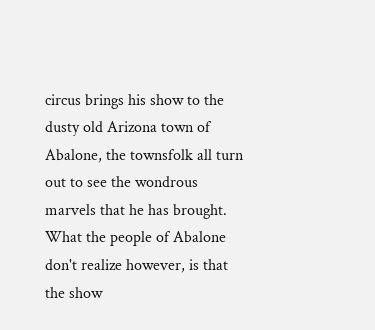circus brings his show to the dusty old Arizona town of Abalone, the townsfolk all turn out to see the wondrous marvels that he has brought. What the people of Abalone don't realize however, is that the show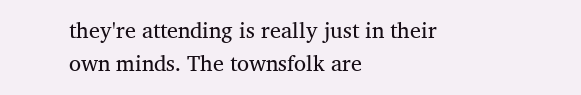they're attending is really just in their own minds. The townsfolk are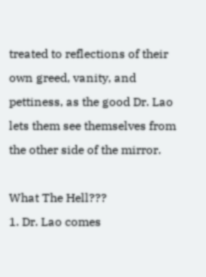treated to reflections of their own greed, vanity, and pettiness, as the good Dr. Lao lets them see themselves from the other side of the mirror.

What The Hell???
1. Dr. Lao comes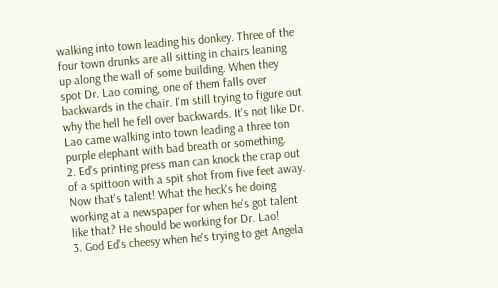walking into town leading his donkey. Three of the four town drunks are all sitting in chairs leaning up along the wall of some building. When they spot Dr. Lao coming, one of them falls over backwards in the chair. I'm still trying to figure out why the hell he fell over backwards. It's not like Dr. Lao came walking into town leading a three ton purple elephant with bad breath or something.
2. Ed's printing press man can knock the crap out of a spittoon with a spit shot from five feet away. Now that's talent! What the heck's he doing working at a newspaper for when he's got talent like that? He should be working for Dr. Lao!
3. God Ed's cheesy when he's trying to get Angela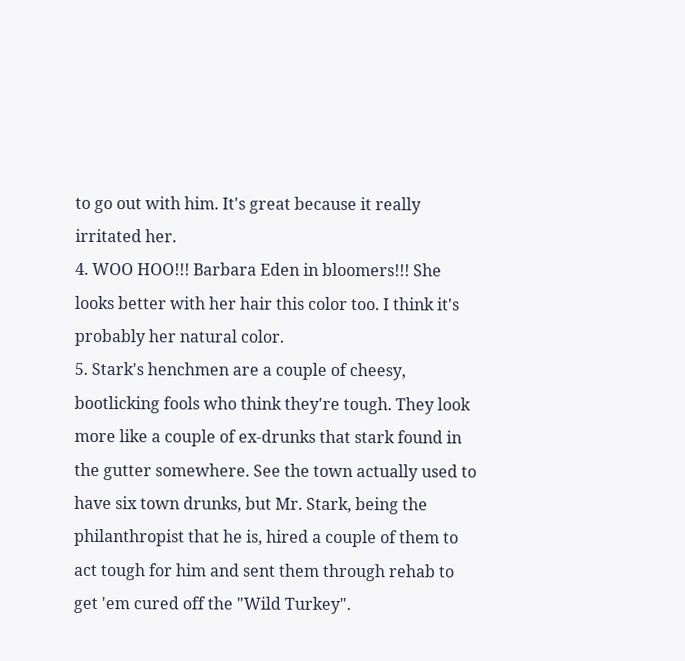to go out with him. It's great because it really irritated her.
4. WOO HOO!!! Barbara Eden in bloomers!!! She looks better with her hair this color too. I think it's probably her natural color.
5. Stark's henchmen are a couple of cheesy, bootlicking fools who think they're tough. They look more like a couple of ex-drunks that stark found in the gutter somewhere. See the town actually used to have six town drunks, but Mr. Stark, being the philanthropist that he is, hired a couple of them to act tough for him and sent them through rehab to get 'em cured off the "Wild Turkey".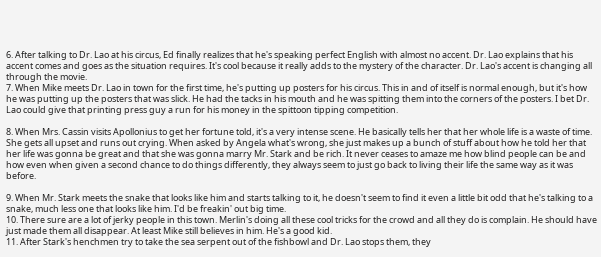6. After talking to Dr. Lao at his circus, Ed finally realizes that he's speaking perfect English with almost no accent. Dr. Lao explains that his accent comes and goes as the situation requires. It's cool because it really adds to the mystery of the character. Dr. Lao's accent is changing all through the movie.
7. When Mike meets Dr. Lao in town for the first time, he's putting up posters for his circus. This in and of itself is normal enough, but it's how he was putting up the posters that was slick. He had the tacks in his mouth and he was spitting them into the corners of the posters. I bet Dr. Lao could give that printing press guy a run for his money in the spittoon tipping competition.

8. When Mrs. Cassin visits Apollonius to get her fortune told, it's a very intense scene. He basically tells her that her whole life is a waste of time. She gets all upset and runs out crying. When asked by Angela what's wrong, she just makes up a bunch of stuff about how he told her that her life was gonna be great and that she was gonna marry Mr. Stark and be rich. It never ceases to amaze me how blind people can be and how even when given a second chance to do things differently, they always seem to just go back to living their life the same way as it was before.

9. When Mr. Stark meets the snake that looks like him and starts talking to it, he doesn't seem to find it even a little bit odd that he's talking to a snake, much less one that looks like him. I'd be freakin' out big time.
10. There sure are a lot of jerky people in this town. Merlin's doing all these cool tricks for the crowd and all they do is complain. He should have just made them all disappear. At least Mike still believes in him. He's a good kid.
11. After Stark's henchmen try to take the sea serpent out of the fishbowl and Dr. Lao stops them, they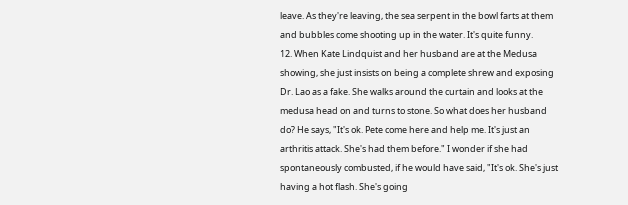leave. As they're leaving, the sea serpent in the bowl farts at them and bubbles come shooting up in the water. It's quite funny.
12. When Kate Lindquist and her husband are at the Medusa showing, she just insists on being a complete shrew and exposing Dr. Lao as a fake. She walks around the curtain and looks at the medusa head on and turns to stone. So what does her husband do? He says, "It's ok. Pete come here and help me. It's just an arthritis attack. She's had them before." I wonder if she had spontaneously combusted, if he would have said, "It's ok. She's just having a hot flash. She's going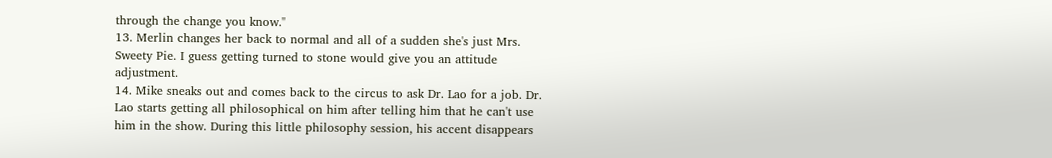through the change you know."
13. Merlin changes her back to normal and all of a sudden she's just Mrs. Sweety Pie. I guess getting turned to stone would give you an attitude adjustment.
14. Mike sneaks out and comes back to the circus to ask Dr. Lao for a job. Dr. Lao starts getting all philosophical on him after telling him that he can't use him in the show. During this little philosophy session, his accent disappears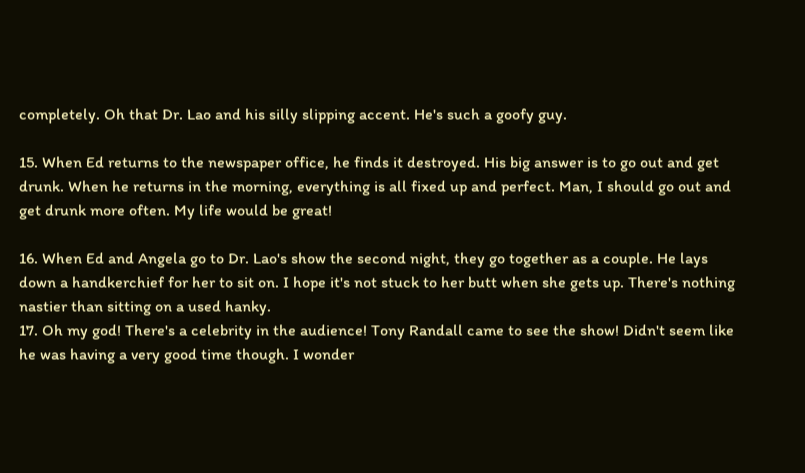completely. Oh that Dr. Lao and his silly slipping accent. He's such a goofy guy.

15. When Ed returns to the newspaper office, he finds it destroyed. His big answer is to go out and get drunk. When he returns in the morning, everything is all fixed up and perfect. Man, I should go out and get drunk more often. My life would be great!

16. When Ed and Angela go to Dr. Lao's show the second night, they go together as a couple. He lays down a handkerchief for her to sit on. I hope it's not stuck to her butt when she gets up. There's nothing nastier than sitting on a used hanky.
17. Oh my god! There's a celebrity in the audience! Tony Randall came to see the show! Didn't seem like he was having a very good time though. I wonder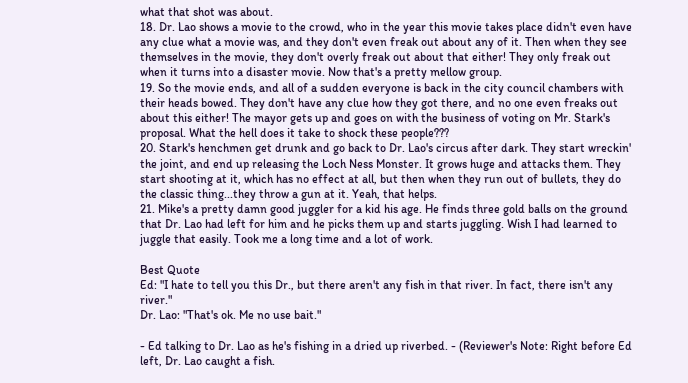what that shot was about.
18. Dr. Lao shows a movie to the crowd, who in the year this movie takes place didn't even have any clue what a movie was, and they don't even freak out about any of it. Then when they see themselves in the movie, they don't overly freak out about that either! They only freak out when it turns into a disaster movie. Now that's a pretty mellow group.
19. So the movie ends, and all of a sudden everyone is back in the city council chambers with their heads bowed. They don't have any clue how they got there, and no one even freaks out about this either! The mayor gets up and goes on with the business of voting on Mr. Stark's proposal. What the hell does it take to shock these people???
20. Stark's henchmen get drunk and go back to Dr. Lao's circus after dark. They start wreckin' the joint, and end up releasing the Loch Ness Monster. It grows huge and attacks them. They start shooting at it, which has no effect at all, but then when they run out of bullets, they do the classic thing...they throw a gun at it. Yeah, that helps.
21. Mike's a pretty damn good juggler for a kid his age. He finds three gold balls on the ground that Dr. Lao had left for him and he picks them up and starts juggling. Wish I had learned to juggle that easily. Took me a long time and a lot of work.

Best Quote
Ed: "I hate to tell you this Dr., but there aren't any fish in that river. In fact, there isn't any river."
Dr. Lao: "That's ok. Me no use bait."

- Ed talking to Dr. Lao as he's fishing in a dried up riverbed. - (Reviewer's Note: Right before Ed left, Dr. Lao caught a fish.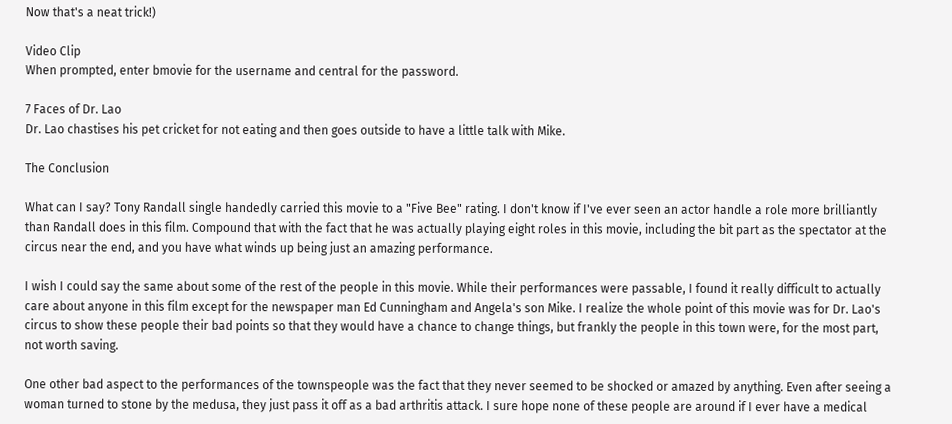Now that's a neat trick!)

Video Clip
When prompted, enter bmovie for the username and central for the password.

7 Faces of Dr. Lao
Dr. Lao chastises his pet cricket for not eating and then goes outside to have a little talk with Mike.

The Conclusion

What can I say? Tony Randall single handedly carried this movie to a "Five Bee" rating. I don't know if I've ever seen an actor handle a role more brilliantly than Randall does in this film. Compound that with the fact that he was actually playing eight roles in this movie, including the bit part as the spectator at the circus near the end, and you have what winds up being just an amazing performance.

I wish I could say the same about some of the rest of the people in this movie. While their performances were passable, I found it really difficult to actually care about anyone in this film except for the newspaper man Ed Cunningham and Angela's son Mike. I realize the whole point of this movie was for Dr. Lao's circus to show these people their bad points so that they would have a chance to change things, but frankly the people in this town were, for the most part, not worth saving.

One other bad aspect to the performances of the townspeople was the fact that they never seemed to be shocked or amazed by anything. Even after seeing a woman turned to stone by the medusa, they just pass it off as a bad arthritis attack. I sure hope none of these people are around if I ever have a medical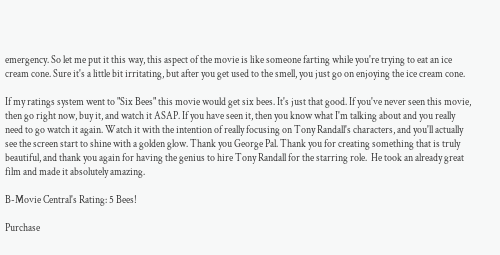emergency. So let me put it this way, this aspect of the movie is like someone farting while you're trying to eat an ice cream cone. Sure it's a little bit irritating, but after you get used to the smell, you just go on enjoying the ice cream cone.

If my ratings system went to "Six Bees" this movie would get six bees. It's just that good. If you've never seen this movie, then go right now, buy it, and watch it ASAP. If you have seen it, then you know what I'm talking about and you really need to go watch it again. Watch it with the intention of really focusing on Tony Randall's characters, and you'll actually see the screen start to shine with a golden glow. Thank you George Pal. Thank you for creating something that is truly beautiful, and thank you again for having the genius to hire Tony Randall for the starring role.  He took an already great film and made it absolutely amazing.

B-Movie Central's Rating: 5 Bees!

Purchase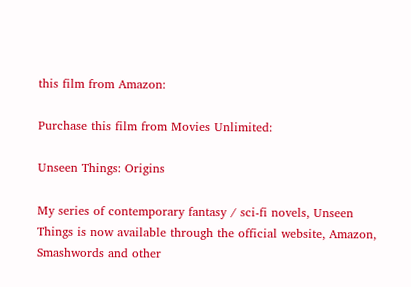this film from Amazon:

Purchase this film from Movies Unlimited:

Unseen Things: Origins

My series of contemporary fantasy / sci-fi novels, Unseen Things is now available through the official website, Amazon, Smashwords and other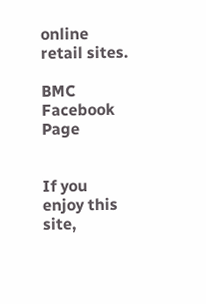online retail sites.

BMC Facebook Page


If you enjoy this site,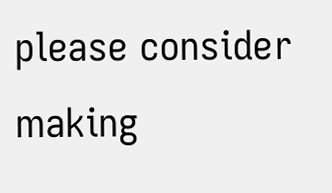please consider making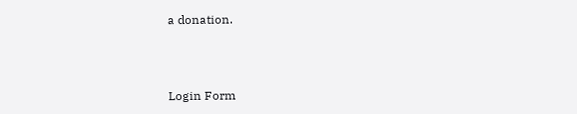a donation.



Login Form